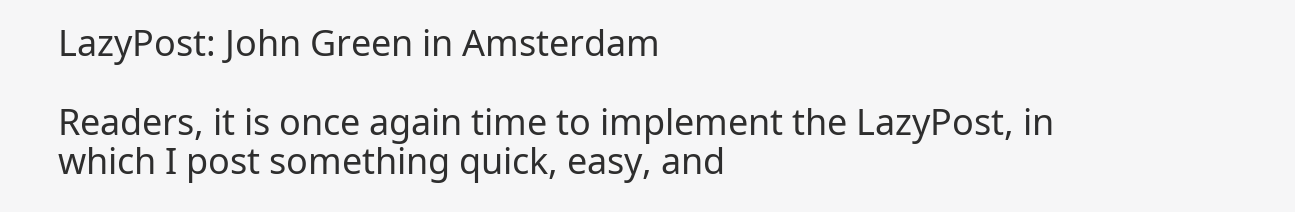LazyPost: John Green in Amsterdam

Readers, it is once again time to implement the LazyPost, in which I post something quick, easy, and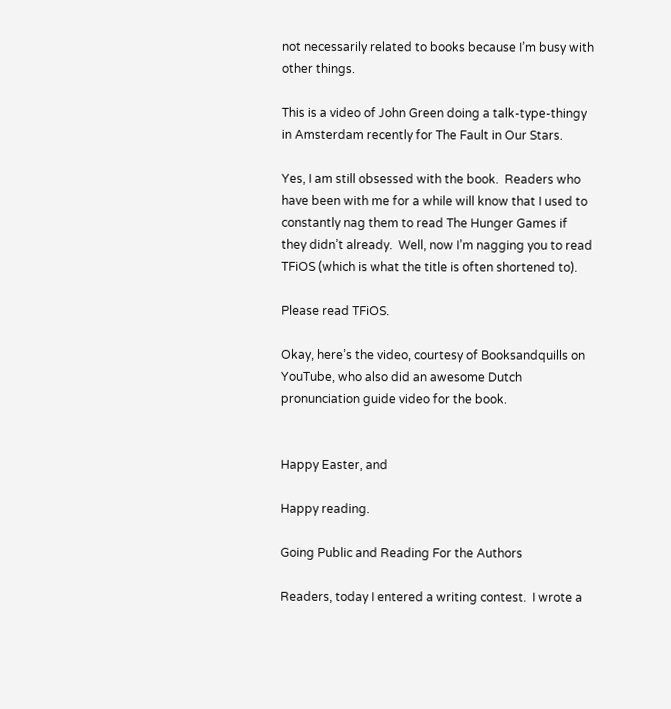not necessarily related to books because I’m busy with other things.

This is a video of John Green doing a talk-type-thingy in Amsterdam recently for The Fault in Our Stars.

Yes, I am still obsessed with the book.  Readers who have been with me for a while will know that I used to constantly nag them to read The Hunger Games if they didn’t already.  Well, now I’m nagging you to read TFiOS (which is what the title is often shortened to).

Please read TFiOS.

Okay, here’s the video, courtesy of Booksandquills on YouTube, who also did an awesome Dutch pronunciation guide video for the book.


Happy Easter, and

Happy reading.

Going Public and Reading For the Authors

Readers, today I entered a writing contest.  I wrote a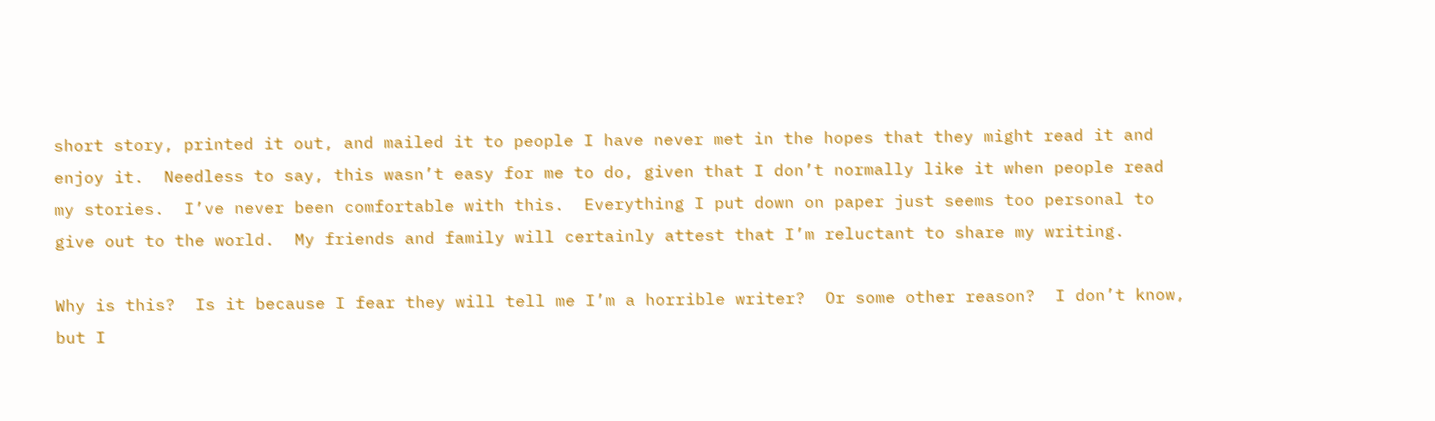short story, printed it out, and mailed it to people I have never met in the hopes that they might read it and enjoy it.  Needless to say, this wasn’t easy for me to do, given that I don’t normally like it when people read my stories.  I’ve never been comfortable with this.  Everything I put down on paper just seems too personal to give out to the world.  My friends and family will certainly attest that I’m reluctant to share my writing.

Why is this?  Is it because I fear they will tell me I’m a horrible writer?  Or some other reason?  I don’t know, but I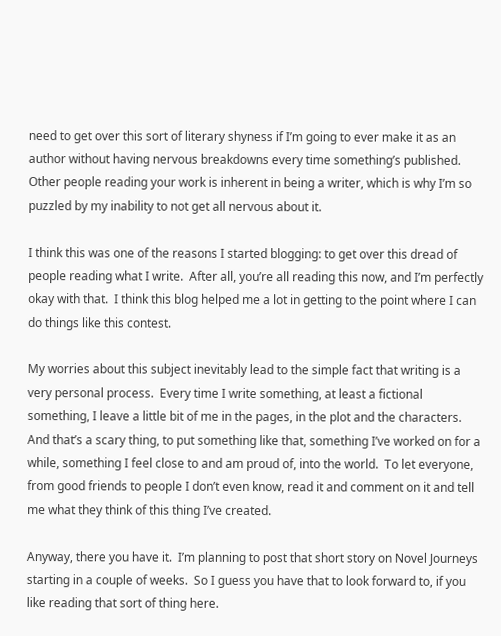need to get over this sort of literary shyness if I’m going to ever make it as an author without having nervous breakdowns every time something’s published.  Other people reading your work is inherent in being a writer, which is why I’m so puzzled by my inability to not get all nervous about it.

I think this was one of the reasons I started blogging: to get over this dread of people reading what I write.  After all, you’re all reading this now, and I’m perfectly okay with that.  I think this blog helped me a lot in getting to the point where I can do things like this contest.

My worries about this subject inevitably lead to the simple fact that writing is a very personal process.  Every time I write something, at least a fictional something, I leave a little bit of me in the pages, in the plot and the characters.  And that’s a scary thing, to put something like that, something I’ve worked on for a while, something I feel close to and am proud of, into the world.  To let everyone, from good friends to people I don’t even know, read it and comment on it and tell me what they think of this thing I’ve created.

Anyway, there you have it.  I’m planning to post that short story on Novel Journeys starting in a couple of weeks.  So I guess you have that to look forward to, if you like reading that sort of thing here.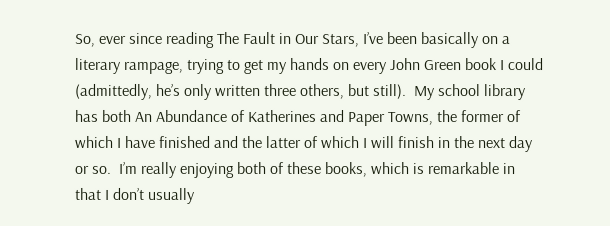So, ever since reading The Fault in Our Stars, I’ve been basically on a literary rampage, trying to get my hands on every John Green book I could (admittedly, he’s only written three others, but still).  My school library has both An Abundance of Katherines and Paper Towns, the former of which I have finished and the latter of which I will finish in the next day or so.  I’m really enjoying both of these books, which is remarkable in that I don’t usually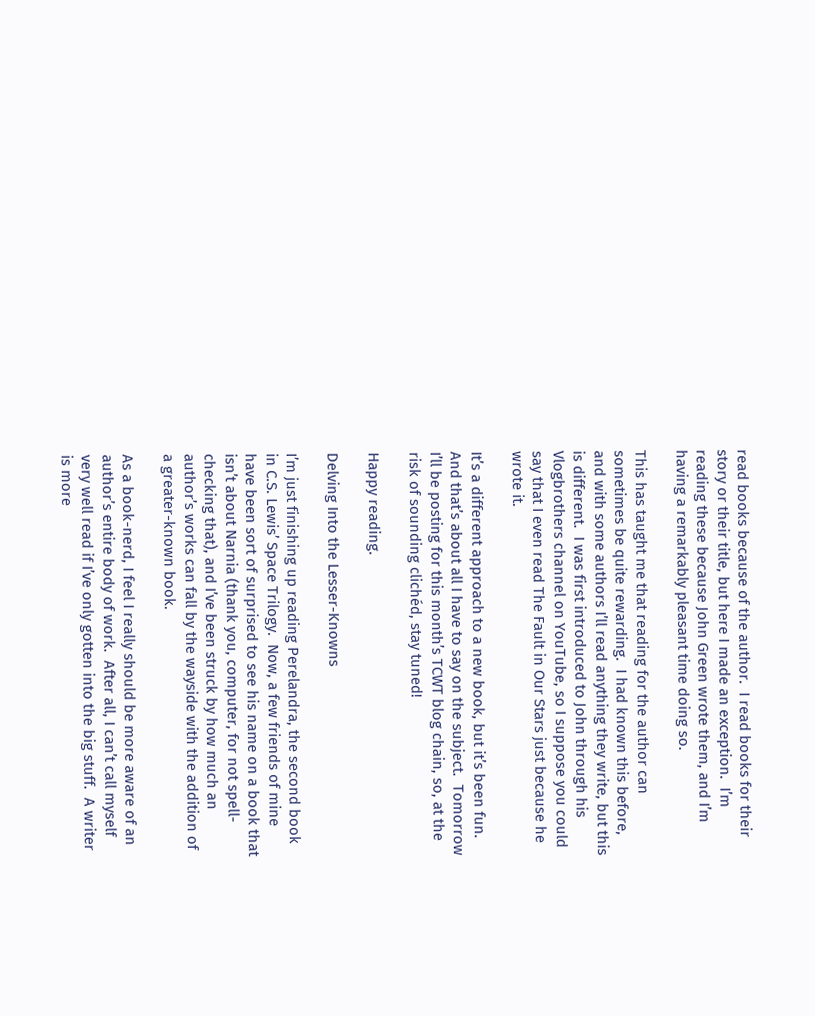read books because of the author.  I read books for their story or their title, but here I made an exception.  I’m reading these because John Green wrote them, and I’m having a remarkably pleasant time doing so.

This has taught me that reading for the author can sometimes be quite rewarding.  I had known this before, and with some authors I’ll read anything they write, but this is different.  I was first introduced to John through his Vlogbrothers channel on YouTube, so I suppose you could say that I even read The Fault in Our Stars just because he wrote it.

It’s a different approach to a new book, but it’s been fun.  And that’s about all I have to say on the subject.  Tomorrow I’ll be posting for this month’s TCWT blog chain, so, at the risk of sounding clichéd, stay tuned!

Happy reading.

Delving Into the Lesser-Knowns

I’m just finishing up reading Perelandra, the second book in C.S. Lewis’ Space Trilogy.  Now, a few friends of mine have been sort of surprised to see his name on a book that isn’t about Narnia (thank you, computer, for not spell-checking that), and I’ve been struck by how much an author’s works can fall by the wayside with the addition of a greater-known book.

As a book-nerd, I feel I really should be more aware of an author’s entire body of work.  After all, I can’t call myself very well read if I’ve only gotten into the big stuff.  A writer is more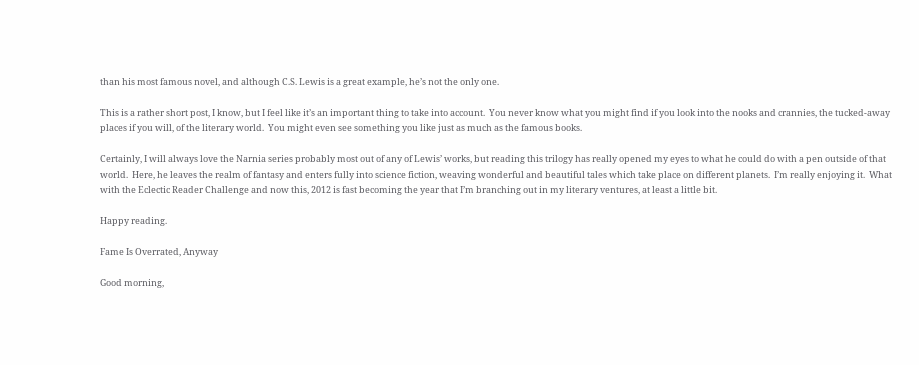than his most famous novel, and although C.S. Lewis is a great example, he’s not the only one.

This is a rather short post, I know, but I feel like it’s an important thing to take into account.  You never know what you might find if you look into the nooks and crannies, the tucked-away places if you will, of the literary world.  You might even see something you like just as much as the famous books.

Certainly, I will always love the Narnia series probably most out of any of Lewis’ works, but reading this trilogy has really opened my eyes to what he could do with a pen outside of that world.  Here, he leaves the realm of fantasy and enters fully into science fiction, weaving wonderful and beautiful tales which take place on different planets.  I’m really enjoying it.  What with the Eclectic Reader Challenge and now this, 2012 is fast becoming the year that I’m branching out in my literary ventures, at least a little bit.

Happy reading.

Fame Is Overrated, Anyway

Good morning,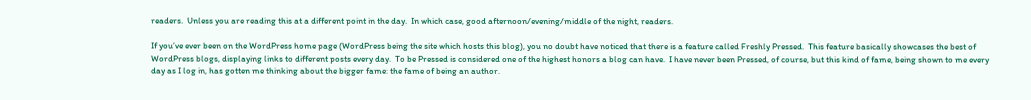readers.  Unless you are reading this at a different point in the day.  In which case, good afternoon/evening/middle of the night, readers.

If you’ve ever been on the WordPress home page (WordPress being the site which hosts this blog), you no doubt have noticed that there is a feature called Freshly Pressed.  This feature basically showcases the best of WordPress blogs, displaying links to different posts every day.  To be Pressed is considered one of the highest honors a blog can have.  I have never been Pressed, of course, but this kind of fame, being shown to me every day as I log in, has gotten me thinking about the bigger fame: the fame of being an author.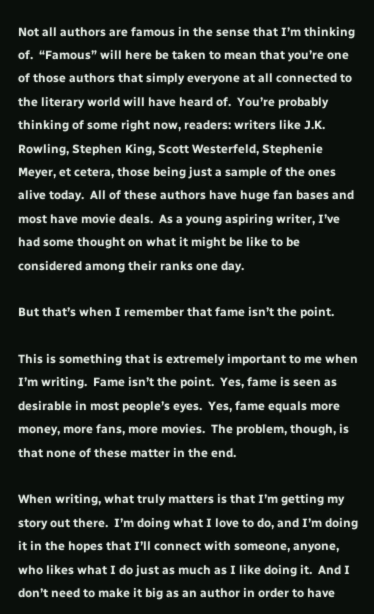Not all authors are famous in the sense that I’m thinking of.  “Famous” will here be taken to mean that you’re one of those authors that simply everyone at all connected to the literary world will have heard of.  You’re probably thinking of some right now, readers: writers like J.K. Rowling, Stephen King, Scott Westerfeld, Stephenie Meyer, et cetera, those being just a sample of the ones alive today.  All of these authors have huge fan bases and most have movie deals.  As a young aspiring writer, I’ve had some thought on what it might be like to be considered among their ranks one day.

But that’s when I remember that fame isn’t the point.

This is something that is extremely important to me when I’m writing.  Fame isn’t the point.  Yes, fame is seen as desirable in most people’s eyes.  Yes, fame equals more money, more fans, more movies.  The problem, though, is that none of these matter in the end.

When writing, what truly matters is that I’m getting my story out there.  I’m doing what I love to do, and I’m doing it in the hopes that I’ll connect with someone, anyone, who likes what I do just as much as I like doing it.  And I don’t need to make it big as an author in order to have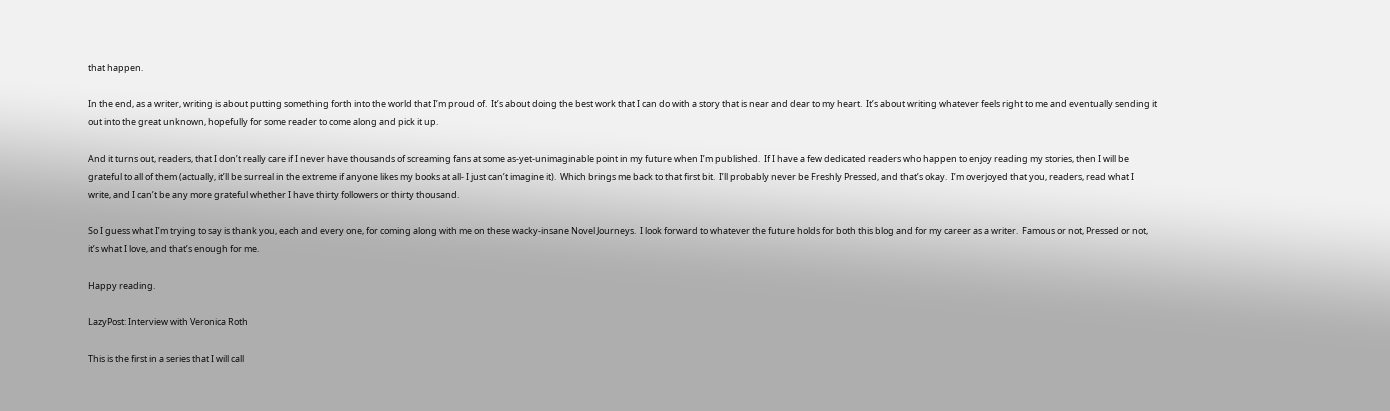that happen.

In the end, as a writer, writing is about putting something forth into the world that I’m proud of.  It’s about doing the best work that I can do with a story that is near and dear to my heart.  It’s about writing whatever feels right to me and eventually sending it out into the great unknown, hopefully for some reader to come along and pick it up.

And it turns out, readers, that I don’t really care if I never have thousands of screaming fans at some as-yet-unimaginable point in my future when I’m published.  If I have a few dedicated readers who happen to enjoy reading my stories, then I will be grateful to all of them (actually, it’ll be surreal in the extreme if anyone likes my books at all- I just can’t imagine it).  Which brings me back to that first bit.  I’ll probably never be Freshly Pressed, and that’s okay.  I’m overjoyed that you, readers, read what I write, and I can’t be any more grateful whether I have thirty followers or thirty thousand.

So I guess what I’m trying to say is thank you, each and every one, for coming along with me on these wacky-insane Novel Journeys.  I look forward to whatever the future holds for both this blog and for my career as a writer.  Famous or not, Pressed or not, it’s what I love, and that’s enough for me.

Happy reading.

LazyPost: Interview with Veronica Roth

This is the first in a series that I will call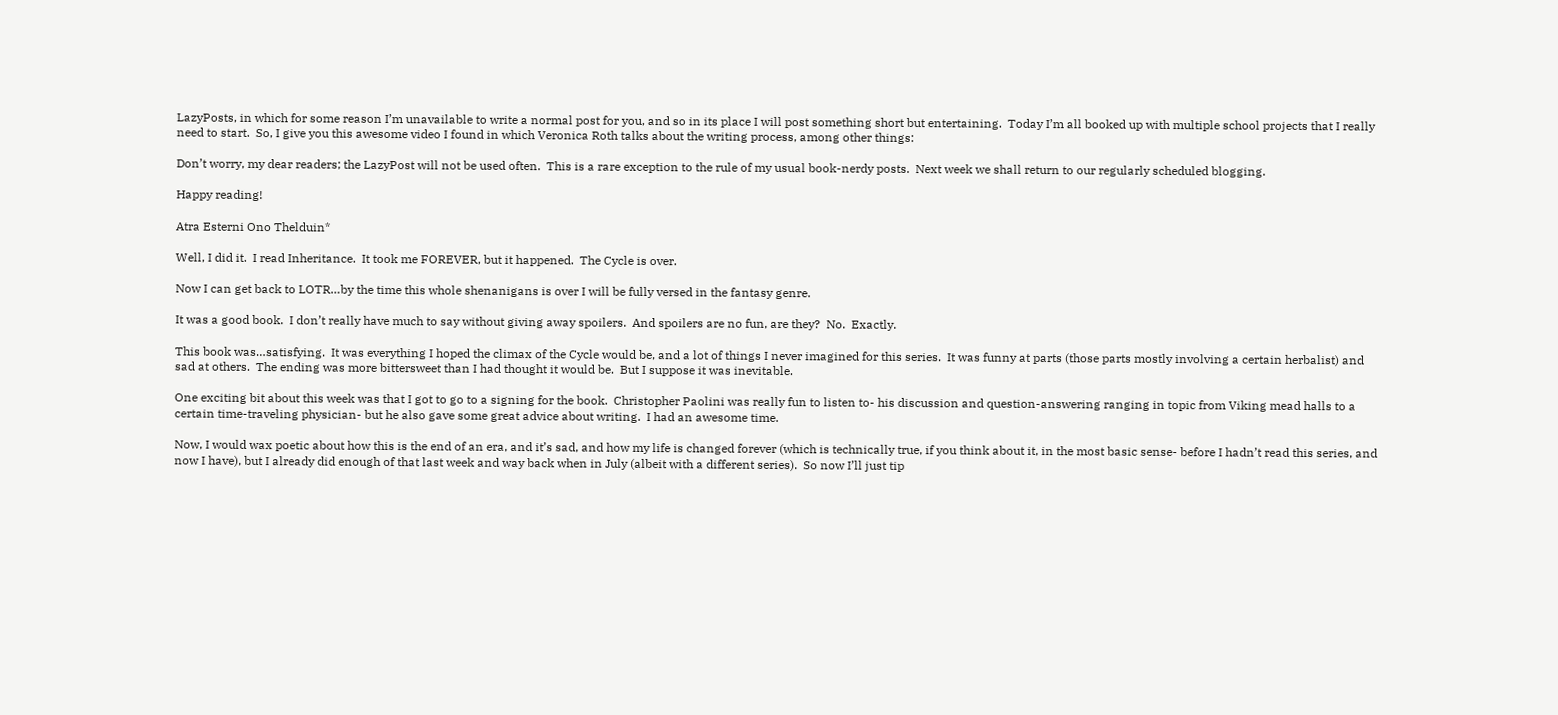LazyPosts, in which for some reason I’m unavailable to write a normal post for you, and so in its place I will post something short but entertaining.  Today I’m all booked up with multiple school projects that I really need to start.  So, I give you this awesome video I found in which Veronica Roth talks about the writing process, among other things:

Don’t worry, my dear readers; the LazyPost will not be used often.  This is a rare exception to the rule of my usual book-nerdy posts.  Next week we shall return to our regularly scheduled blogging.

Happy reading!

Atra Esterni Ono Thelduin*

Well, I did it.  I read Inheritance.  It took me FOREVER, but it happened.  The Cycle is over.

Now I can get back to LOTR…by the time this whole shenanigans is over I will be fully versed in the fantasy genre.

It was a good book.  I don’t really have much to say without giving away spoilers.  And spoilers are no fun, are they?  No.  Exactly.

This book was…satisfying.  It was everything I hoped the climax of the Cycle would be, and a lot of things I never imagined for this series.  It was funny at parts (those parts mostly involving a certain herbalist) and sad at others.  The ending was more bittersweet than I had thought it would be.  But I suppose it was inevitable.

One exciting bit about this week was that I got to go to a signing for the book.  Christopher Paolini was really fun to listen to- his discussion and question-answering ranging in topic from Viking mead halls to a certain time-traveling physician- but he also gave some great advice about writing.  I had an awesome time.

Now, I would wax poetic about how this is the end of an era, and it’s sad, and how my life is changed forever (which is technically true, if you think about it, in the most basic sense- before I hadn’t read this series, and now I have), but I already did enough of that last week and way back when in July (albeit with a different series).  So now I’ll just tip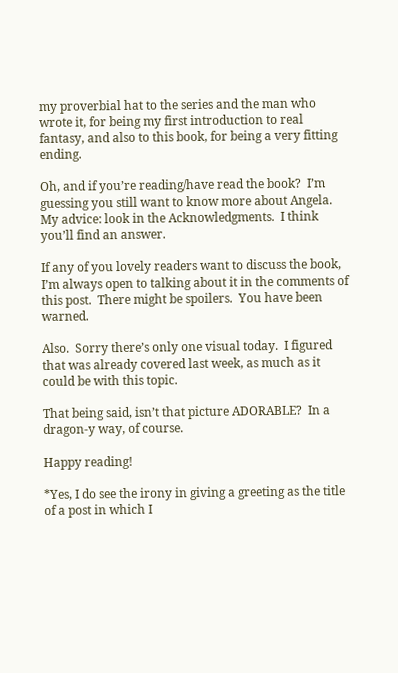my proverbial hat to the series and the man who wrote it, for being my first introduction to real fantasy, and also to this book, for being a very fitting ending.

Oh, and if you’re reading/have read the book?  I’m guessing you still want to know more about Angela.  My advice: look in the Acknowledgments.  I think you’ll find an answer.

If any of you lovely readers want to discuss the book, I’m always open to talking about it in the comments of this post.  There might be spoilers.  You have been warned.

Also.  Sorry there’s only one visual today.  I figured that was already covered last week, as much as it could be with this topic.

That being said, isn’t that picture ADORABLE?  In a dragon-y way, of course.

Happy reading!

*Yes, I do see the irony in giving a greeting as the title of a post in which I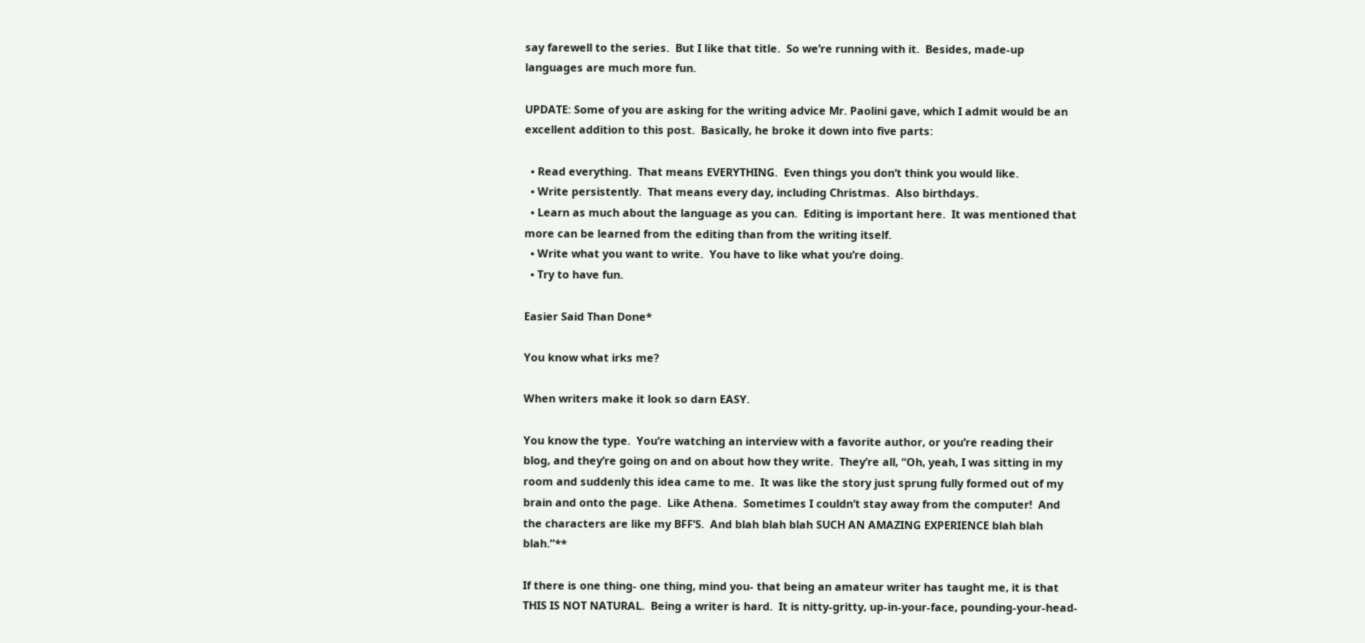say farewell to the series.  But I like that title.  So we’re running with it.  Besides, made-up languages are much more fun.

UPDATE: Some of you are asking for the writing advice Mr. Paolini gave, which I admit would be an excellent addition to this post.  Basically, he broke it down into five parts:

  • Read everything.  That means EVERYTHING.  Even things you don’t think you would like.
  • Write persistently.  That means every day, including Christmas.  Also birthdays.
  • Learn as much about the language as you can.  Editing is important here.  It was mentioned that more can be learned from the editing than from the writing itself.
  • Write what you want to write.  You have to like what you’re doing.
  • Try to have fun.

Easier Said Than Done*

You know what irks me?

When writers make it look so darn EASY.

You know the type.  You’re watching an interview with a favorite author, or you’re reading their blog, and they’re going on and on about how they write.  They’re all, “Oh, yeah, I was sitting in my room and suddenly this idea came to me.  It was like the story just sprung fully formed out of my brain and onto the page.  Like Athena.  Sometimes I couldn’t stay away from the computer!  And the characters are like my BFF’S.  And blah blah blah SUCH AN AMAZING EXPERIENCE blah blah blah.”**

If there is one thing- one thing, mind you- that being an amateur writer has taught me, it is that THIS IS NOT NATURAL.  Being a writer is hard.  It is nitty-gritty, up-in-your-face, pounding-your-head-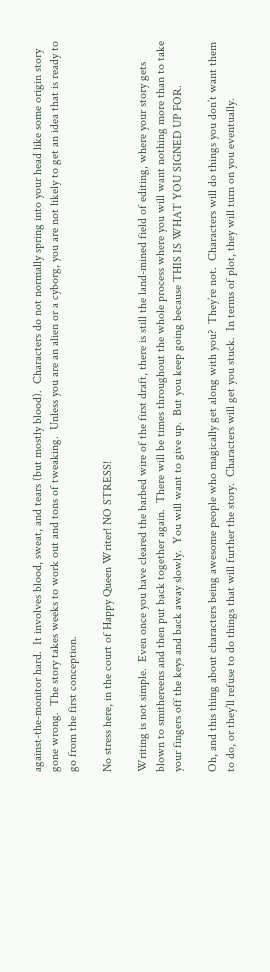against-the-monitor hard.  It involves blood, sweat, and tears (but mostly blood).  Characters do not normally spring into your head like some origin story gone wrong.  The story takes weeks to work out and tons of tweaking.  Unless you are an alien or a cyborg, you are not likely to get an idea that is ready to go from the first conception.

No stress here, in the court of Happy Queen Writer! NO STRESS!

Writing is not simple.  Even once you have cleared the barbed wire of the first draft, there is still the land-mined field of editing, where your story gets blown to smithereens and then put back together again.  There will be times throughout the whole process where you will want nothing more than to take your fingers off the keys and back away slowly.  You will want to give up.  But you keep going because THIS IS WHAT YOU SIGNED UP FOR.

Oh, and this thing about characters being awesome people who magically get along with you?  They’re not.  Characters will do things you don’t want them to do, or they’ll refuse to do things that will further the story.  Characters will get you stuck.  In terms of plot, they will turn on you eventually.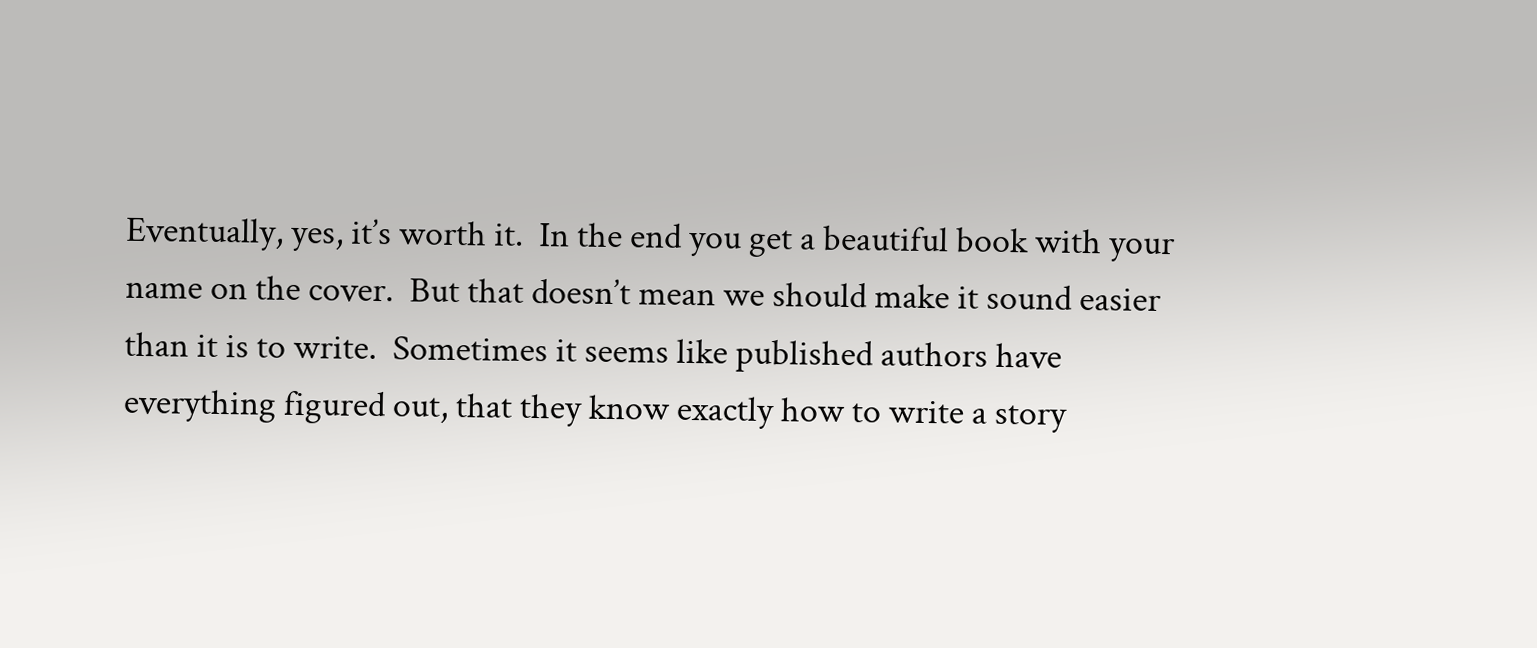Eventually, yes, it’s worth it.  In the end you get a beautiful book with your name on the cover.  But that doesn’t mean we should make it sound easier than it is to write.  Sometimes it seems like published authors have everything figured out, that they know exactly how to write a story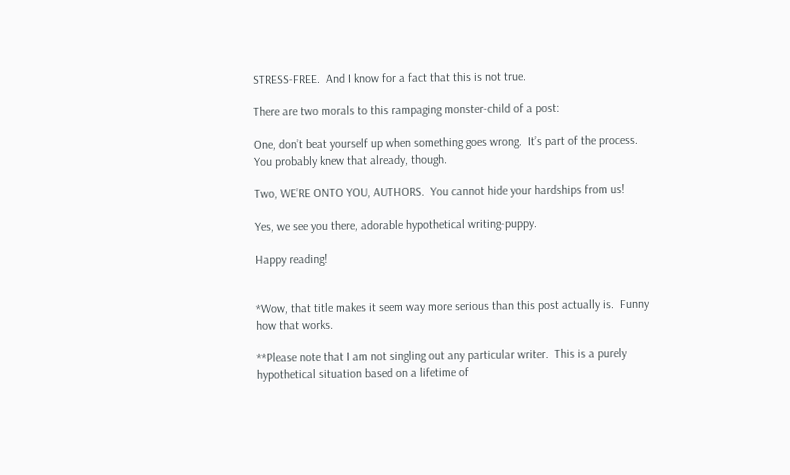STRESS-FREE.  And I know for a fact that this is not true.

There are two morals to this rampaging monster-child of a post:

One, don’t beat yourself up when something goes wrong.  It’s part of the process.  You probably knew that already, though.

Two, WE’RE ONTO YOU, AUTHORS.  You cannot hide your hardships from us!

Yes, we see you there, adorable hypothetical writing-puppy.

Happy reading!


*Wow, that title makes it seem way more serious than this post actually is.  Funny how that works.

**Please note that I am not singling out any particular writer.  This is a purely hypothetical situation based on a lifetime of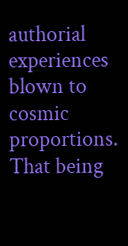authorial experiences blown to cosmic proportions.  That being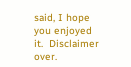said, I hope you enjoyed it.  Disclaimer over.